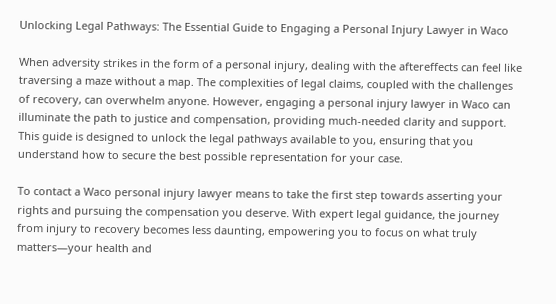Unlocking Legal Pathways: The Essential Guide to Engaging a Personal Injury Lawyer in Waco

When adversity strikes in the form of a personal injury, dealing with the aftereffects can feel like traversing a maze without a map. The complexities of legal claims, coupled with the challenges of recovery, can overwhelm anyone. However, engaging a personal injury lawyer in Waco can illuminate the path to justice and compensation, providing much-needed clarity and support. This guide is designed to unlock the legal pathways available to you, ensuring that you understand how to secure the best possible representation for your case.

To contact a Waco personal injury lawyer means to take the first step towards asserting your rights and pursuing the compensation you deserve. With expert legal guidance, the journey from injury to recovery becomes less daunting, empowering you to focus on what truly matters—your health and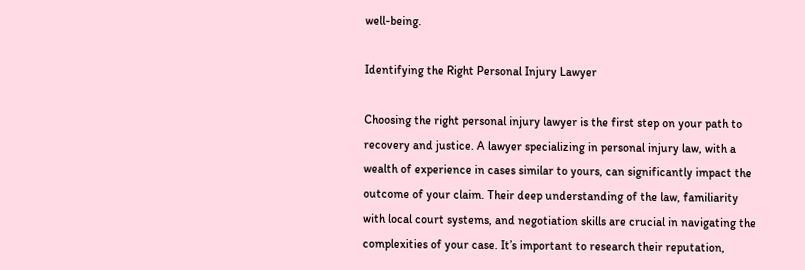well-being.

Identifying the Right Personal Injury Lawyer

Choosing the right personal injury lawyer is the first step on your path to recovery and justice. A lawyer specializing in personal injury law, with a wealth of experience in cases similar to yours, can significantly impact the outcome of your claim. Their deep understanding of the law, familiarity with local court systems, and negotiation skills are crucial in navigating the complexities of your case. It’s important to research their reputation,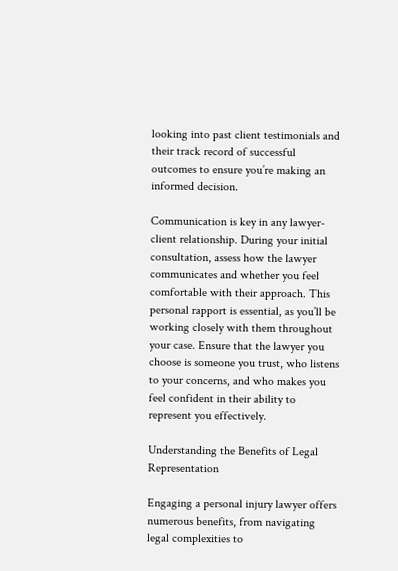looking into past client testimonials and their track record of successful outcomes to ensure you’re making an informed decision.

Communication is key in any lawyer-client relationship. During your initial consultation, assess how the lawyer communicates and whether you feel comfortable with their approach. This personal rapport is essential, as you’ll be working closely with them throughout your case. Ensure that the lawyer you choose is someone you trust, who listens to your concerns, and who makes you feel confident in their ability to represent you effectively.

Understanding the Benefits of Legal Representation

Engaging a personal injury lawyer offers numerous benefits, from navigating legal complexities to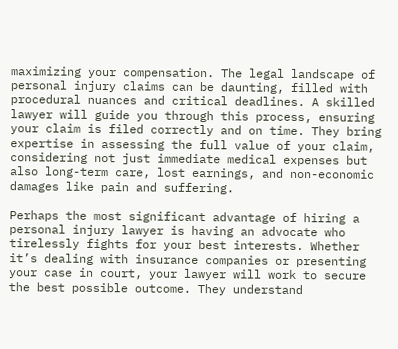maximizing your compensation. The legal landscape of personal injury claims can be daunting, filled with procedural nuances and critical deadlines. A skilled lawyer will guide you through this process, ensuring your claim is filed correctly and on time. They bring expertise in assessing the full value of your claim, considering not just immediate medical expenses but also long-term care, lost earnings, and non-economic damages like pain and suffering.

Perhaps the most significant advantage of hiring a personal injury lawyer is having an advocate who tirelessly fights for your best interests. Whether it’s dealing with insurance companies or presenting your case in court, your lawyer will work to secure the best possible outcome. They understand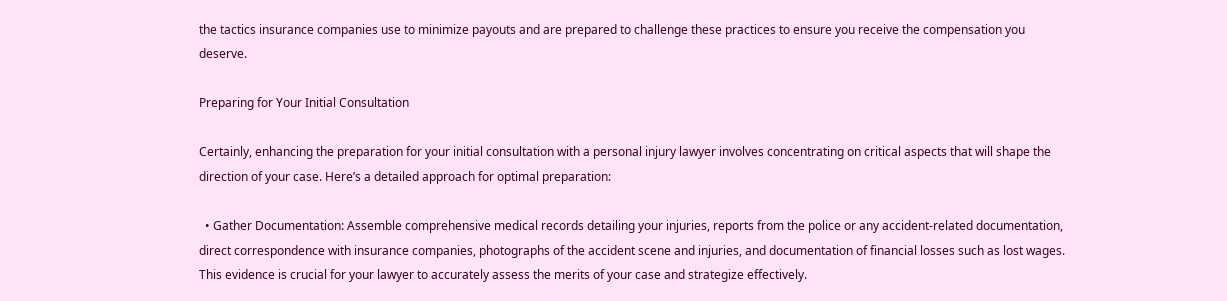the tactics insurance companies use to minimize payouts and are prepared to challenge these practices to ensure you receive the compensation you deserve.

Preparing for Your Initial Consultation

Certainly, enhancing the preparation for your initial consultation with a personal injury lawyer involves concentrating on critical aspects that will shape the direction of your case. Here’s a detailed approach for optimal preparation:

  • Gather Documentation: Assemble comprehensive medical records detailing your injuries, reports from the police or any accident-related documentation, direct correspondence with insurance companies, photographs of the accident scene and injuries, and documentation of financial losses such as lost wages. This evidence is crucial for your lawyer to accurately assess the merits of your case and strategize effectively.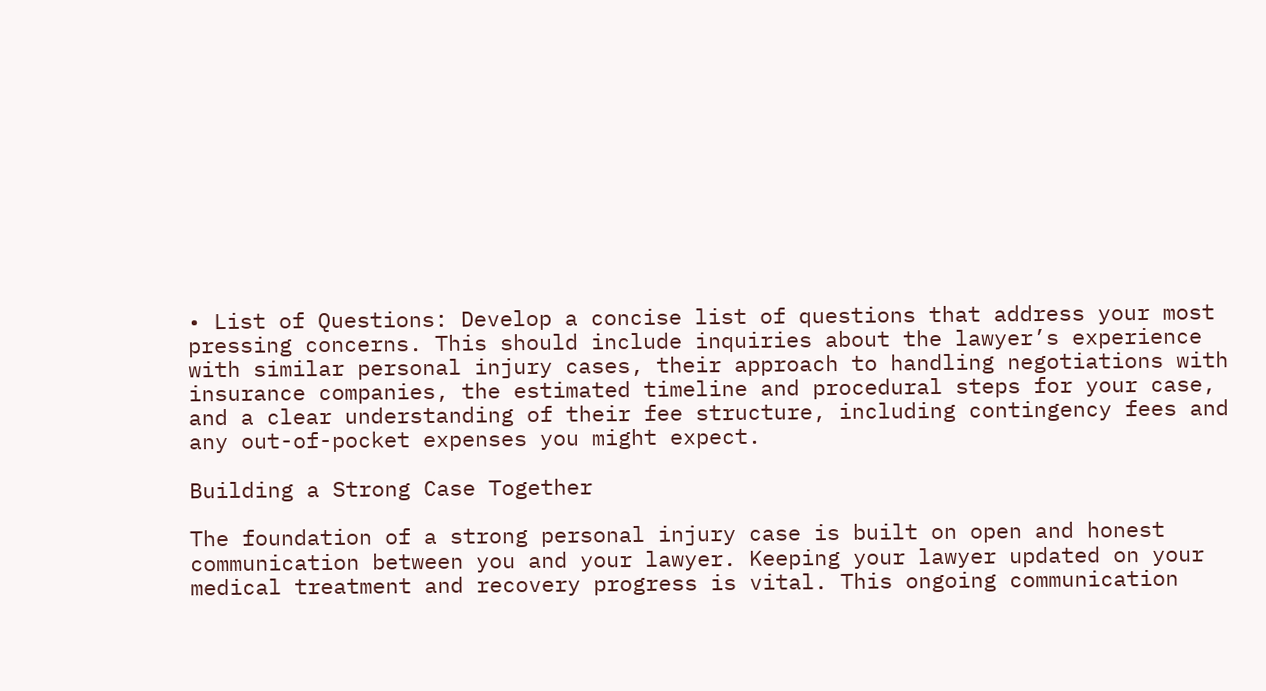• List of Questions: Develop a concise list of questions that address your most pressing concerns. This should include inquiries about the lawyer’s experience with similar personal injury cases, their approach to handling negotiations with insurance companies, the estimated timeline and procedural steps for your case, and a clear understanding of their fee structure, including contingency fees and any out-of-pocket expenses you might expect.

Building a Strong Case Together

The foundation of a strong personal injury case is built on open and honest communication between you and your lawyer. Keeping your lawyer updated on your medical treatment and recovery progress is vital. This ongoing communication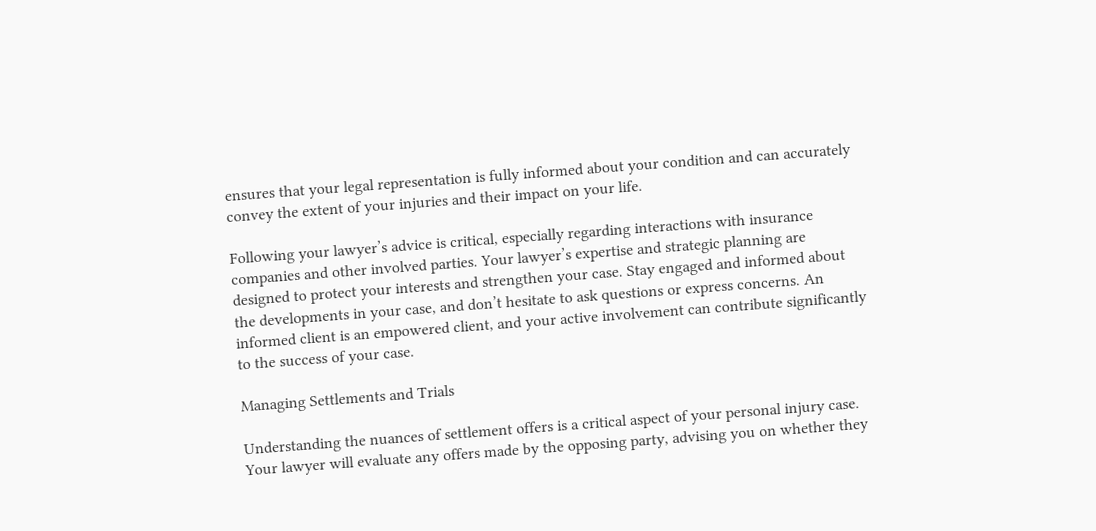ensures that your legal representation is fully informed about your condition and can accurately convey the extent of your injuries and their impact on your life.

Following your lawyer’s advice is critical, especially regarding interactions with insurance companies and other involved parties. Your lawyer’s expertise and strategic planning are designed to protect your interests and strengthen your case. Stay engaged and informed about the developments in your case, and don’t hesitate to ask questions or express concerns. An informed client is an empowered client, and your active involvement can contribute significantly to the success of your case.

Managing Settlements and Trials

Understanding the nuances of settlement offers is a critical aspect of your personal injury case. Your lawyer will evaluate any offers made by the opposing party, advising you on whether they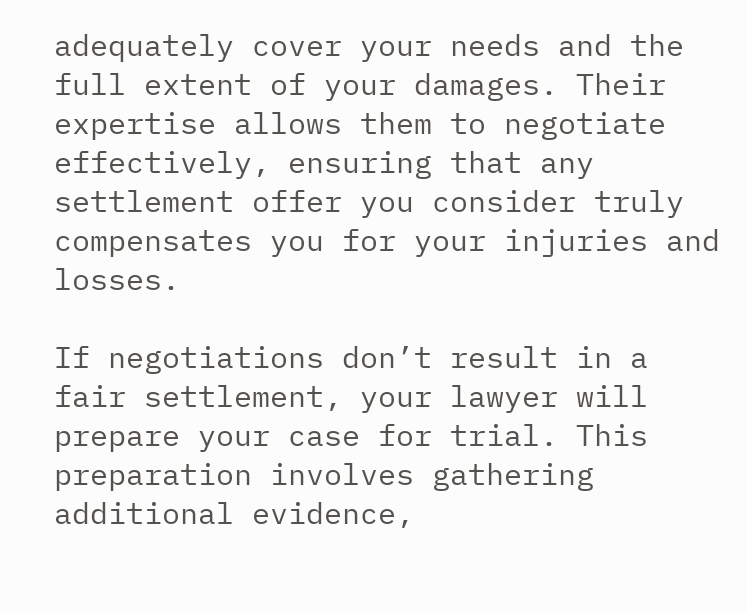adequately cover your needs and the full extent of your damages. Their expertise allows them to negotiate effectively, ensuring that any settlement offer you consider truly compensates you for your injuries and losses.

If negotiations don’t result in a fair settlement, your lawyer will prepare your case for trial. This preparation involves gathering additional evidence,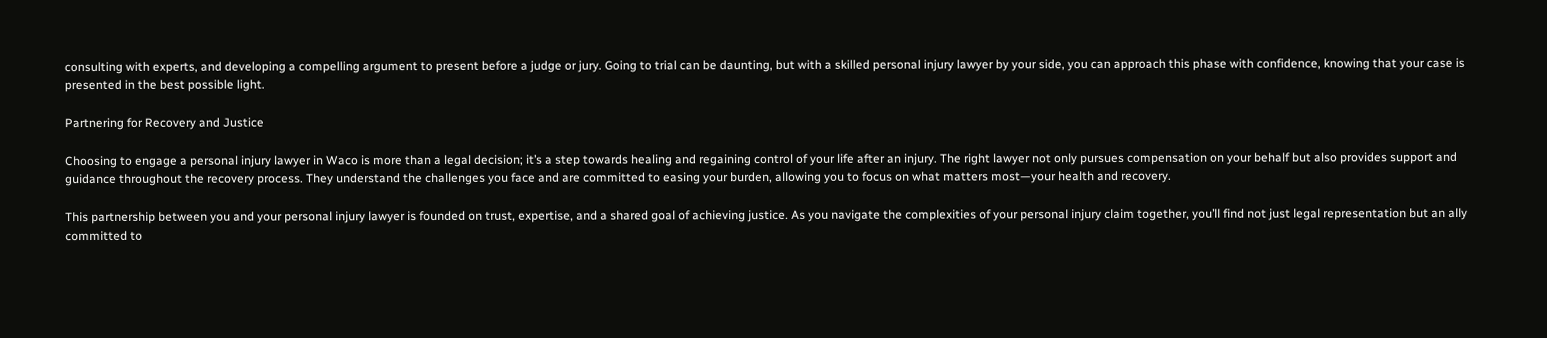consulting with experts, and developing a compelling argument to present before a judge or jury. Going to trial can be daunting, but with a skilled personal injury lawyer by your side, you can approach this phase with confidence, knowing that your case is presented in the best possible light.

Partnering for Recovery and Justice

Choosing to engage a personal injury lawyer in Waco is more than a legal decision; it’s a step towards healing and regaining control of your life after an injury. The right lawyer not only pursues compensation on your behalf but also provides support and guidance throughout the recovery process. They understand the challenges you face and are committed to easing your burden, allowing you to focus on what matters most—your health and recovery.

This partnership between you and your personal injury lawyer is founded on trust, expertise, and a shared goal of achieving justice. As you navigate the complexities of your personal injury claim together, you’ll find not just legal representation but an ally committed to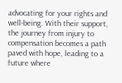advocating for your rights and well-being. With their support, the journey from injury to compensation becomes a path paved with hope, leading to a future where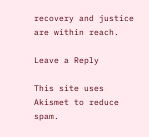recovery and justice are within reach.

Leave a Reply

This site uses Akismet to reduce spam.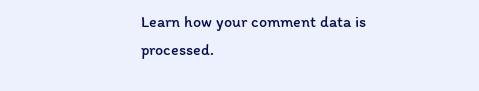Learn how your comment data is processed.